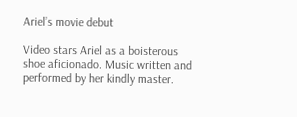Ariel’s movie debut

Video stars Ariel as a boisterous shoe aficionado. Music written and performed by her kindly master.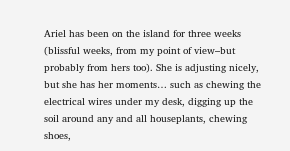Ariel has been on the island for three weeks (blissful weeks, from my point of view–but probably from hers too). She is adjusting nicely, but she has her moments… such as chewing the electrical wires under my desk, digging up the soil around any and all houseplants, chewing shoes,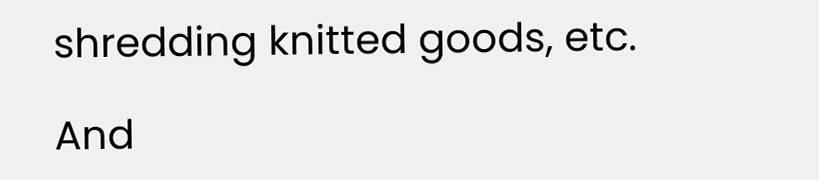shredding knitted goods, etc.

And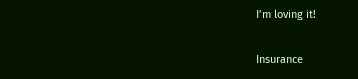I’m loving it!

Insurance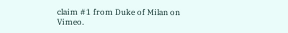claim #1 from Duke of Milan on Vimeo.